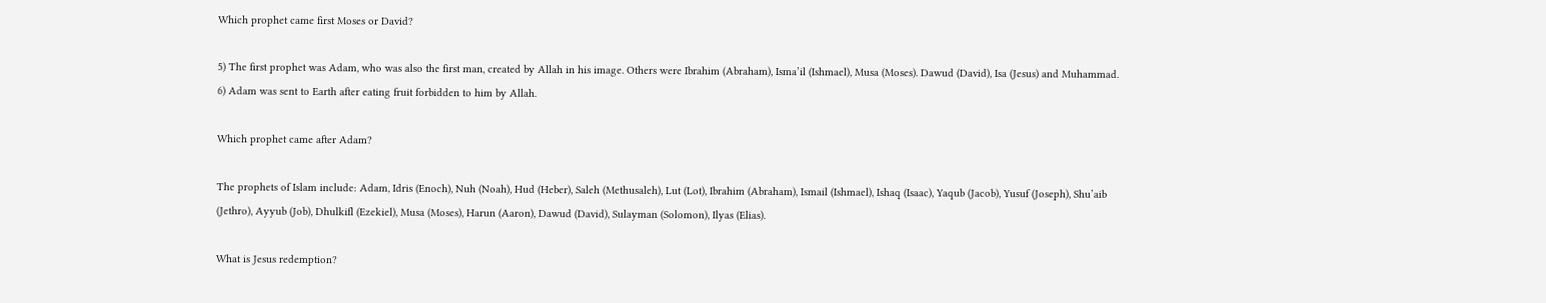Which prophet came first Moses or David?

5) The first prophet was Adam, who was also the first man, created by Allah in his image. Others were Ibrahim (Abraham), Isma’il (Ishmael), Musa (Moses). Dawud (David), Isa (Jesus) and Muhammad. 6) Adam was sent to Earth after eating fruit forbidden to him by Allah.

Which prophet came after Adam?

The prophets of Islam include: Adam, Idris (Enoch), Nuh (Noah), Hud (Heber), Saleh (Methusaleh), Lut (Lot), Ibrahim (Abraham), Ismail (Ishmael), Ishaq (Isaac), Yaqub (Jacob), Yusuf (Joseph), Shu’aib (Jethro), Ayyub (Job), Dhulkifl (Ezekiel), Musa (Moses), Harun (Aaron), Dawud (David), Sulayman (Solomon), Ilyas (Elias).

What is Jesus redemption?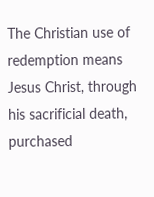The Christian use of redemption means Jesus Christ, through his sacrificial death, purchased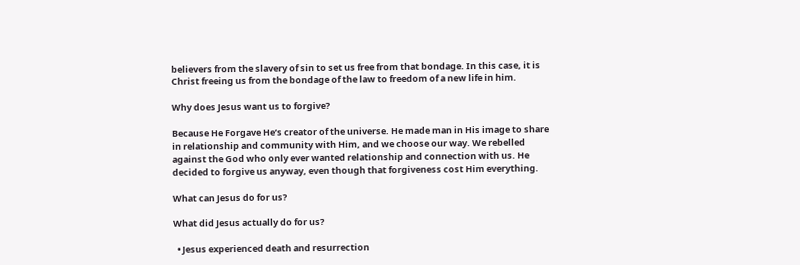believers from the slavery of sin to set us free from that bondage. In this case, it is Christ freeing us from the bondage of the law to freedom of a new life in him.

Why does Jesus want us to forgive?

Because He Forgave He’s creator of the universe. He made man in His image to share in relationship and community with Him, and we choose our way. We rebelled against the God who only ever wanted relationship and connection with us. He decided to forgive us anyway, even though that forgiveness cost Him everything.

What can Jesus do for us?

What did Jesus actually do for us?

  • Jesus experienced death and resurrection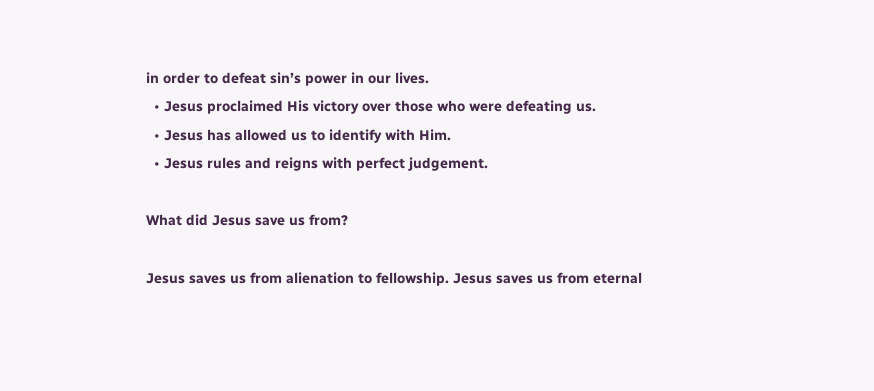in order to defeat sin’s power in our lives.
  • Jesus proclaimed His victory over those who were defeating us.
  • Jesus has allowed us to identify with Him.
  • Jesus rules and reigns with perfect judgement.

What did Jesus save us from?

Jesus saves us from alienation to fellowship. Jesus saves us from eternal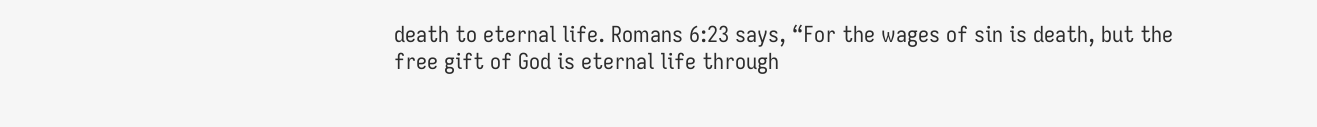death to eternal life. Romans 6:23 says, “For the wages of sin is death, but the free gift of God is eternal life through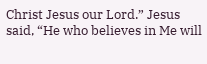Christ Jesus our Lord.” Jesus said, “He who believes in Me will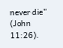never die” (John 11:26).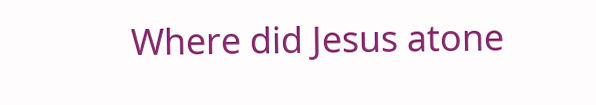Where did Jesus atone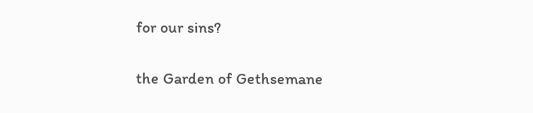for our sins?

the Garden of Gethsemane